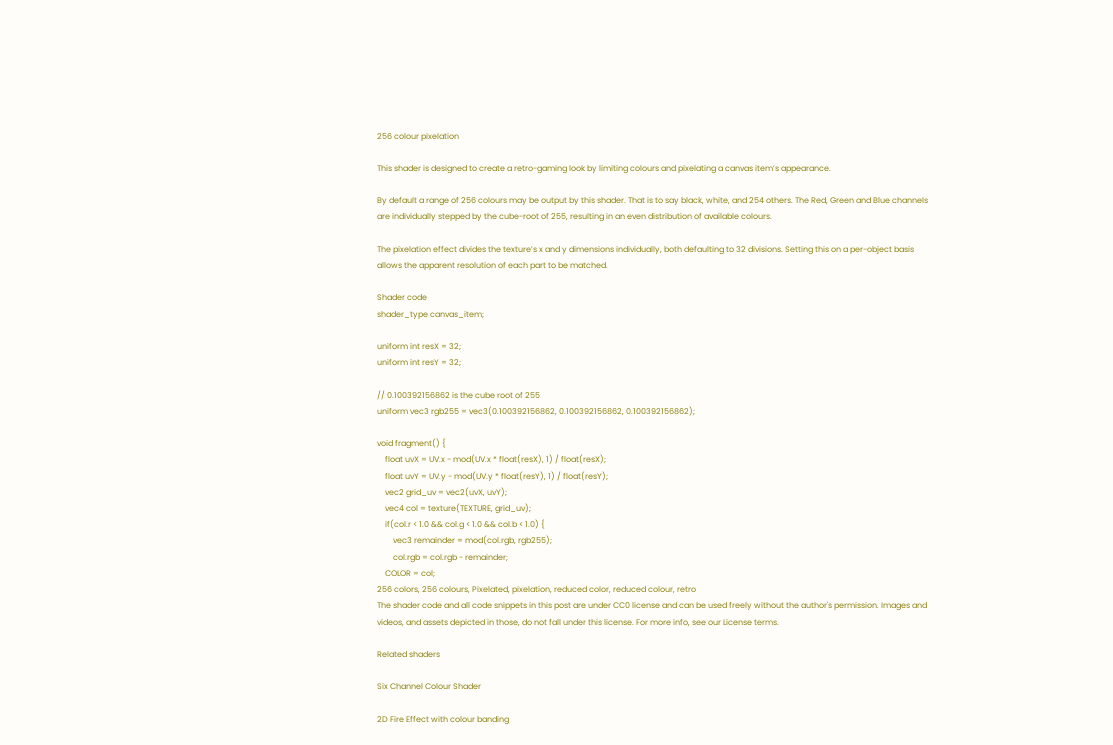256 colour pixelation

This shader is designed to create a retro-gaming look by limiting colours and pixelating a canvas item’s appearance.

By default a range of 256 colours may be output by this shader. That is to say black, white, and 254 others. The Red, Green and Blue channels are individually stepped by the cube-root of 255, resulting in an even distribution of available colours.

The pixelation effect divides the texture’s x and y dimensions individually, both defaulting to 32 divisions. Setting this on a per-object basis allows the apparent resolution of each part to be matched.

Shader code
shader_type canvas_item;

uniform int resX = 32;
uniform int resY = 32;

// 0.100392156862 is the cube root of 255
uniform vec3 rgb255 = vec3(0.100392156862, 0.100392156862, 0.100392156862);

void fragment() {
    float uvX = UV.x - mod(UV.x * float(resX), 1) / float(resX);
    float uvY = UV.y - mod(UV.y * float(resY), 1) / float(resY);
    vec2 grid_uv = vec2(uvX, uvY);
    vec4 col = texture(TEXTURE, grid_uv);
    if(col.r < 1.0 && col.g < 1.0 && col.b < 1.0) {
        vec3 remainder = mod(col.rgb, rgb255);
        col.rgb = col.rgb - remainder;
    COLOR = col;
256 colors, 256 colours, Pixelated, pixelation, reduced color, reduced colour, retro
The shader code and all code snippets in this post are under CC0 license and can be used freely without the author's permission. Images and videos, and assets depicted in those, do not fall under this license. For more info, see our License terms.

Related shaders

Six Channel Colour Shader

2D Fire Effect with colour banding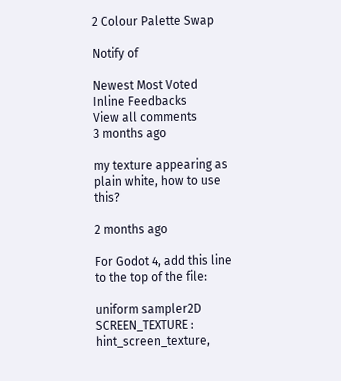2 Colour Palette Swap

Notify of

Newest Most Voted
Inline Feedbacks
View all comments
3 months ago

my texture appearing as plain white, how to use this?

2 months ago

For Godot 4, add this line to the top of the file:

uniform sampler2D SCREEN_TEXTURE : hint_screen_texture,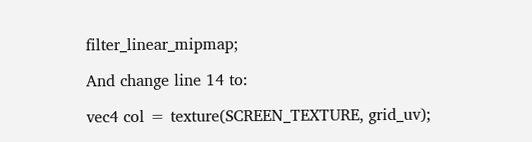filter_linear_mipmap;

And change line 14 to:

vec4 col = texture(SCREEN_TEXTURE, grid_uv);